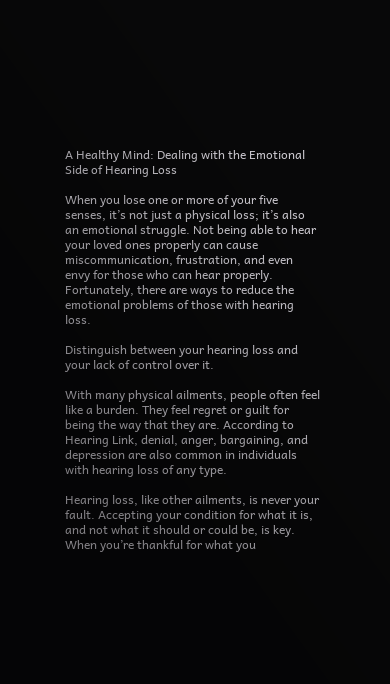A Healthy Mind: Dealing with the Emotional Side of Hearing Loss

When you lose one or more of your five senses, it’s not just a physical loss; it’s also an emotional struggle. Not being able to hear your loved ones properly can cause miscommunication, frustration, and even envy for those who can hear properly. Fortunately, there are ways to reduce the emotional problems of those with hearing loss.

Distinguish between your hearing loss and your lack of control over it.

With many physical ailments, people often feel like a burden. They feel regret or guilt for being the way that they are. According to Hearing Link, denial, anger, bargaining, and depression are also common in individuals with hearing loss of any type.

Hearing loss, like other ailments, is never your fault. Accepting your condition for what it is, and not what it should or could be, is key. When you’re thankful for what you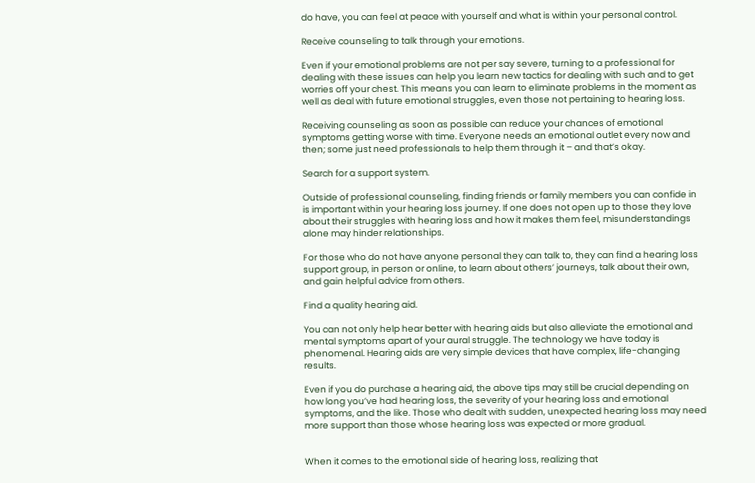do have, you can feel at peace with yourself and what is within your personal control.

Receive counseling to talk through your emotions.

Even if your emotional problems are not per say severe, turning to a professional for dealing with these issues can help you learn new tactics for dealing with such and to get worries off your chest. This means you can learn to eliminate problems in the moment as well as deal with future emotional struggles, even those not pertaining to hearing loss.

Receiving counseling as soon as possible can reduce your chances of emotional symptoms getting worse with time. Everyone needs an emotional outlet every now and then; some just need professionals to help them through it – and that’s okay.

Search for a support system.

Outside of professional counseling, finding friends or family members you can confide in is important within your hearing loss journey. If one does not open up to those they love about their struggles with hearing loss and how it makes them feel, misunderstandings alone may hinder relationships.

For those who do not have anyone personal they can talk to, they can find a hearing loss support group, in person or online, to learn about others’ journeys, talk about their own, and gain helpful advice from others.

Find a quality hearing aid.

You can not only help hear better with hearing aids but also alleviate the emotional and mental symptoms apart of your aural struggle. The technology we have today is phenomenal. Hearing aids are very simple devices that have complex, life-changing results.

Even if you do purchase a hearing aid, the above tips may still be crucial depending on how long you’ve had hearing loss, the severity of your hearing loss and emotional symptoms, and the like. Those who dealt with sudden, unexpected hearing loss may need more support than those whose hearing loss was expected or more gradual.


When it comes to the emotional side of hearing loss, realizing that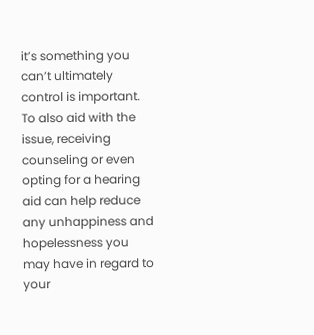it’s something you can’t ultimately control is important. To also aid with the issue, receiving counseling or even opting for a hearing aid can help reduce any unhappiness and hopelessness you may have in regard to your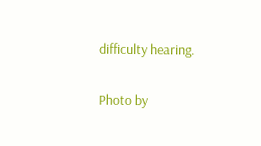difficulty hearing.

Photo by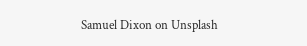Samuel Dixon on Unsplash